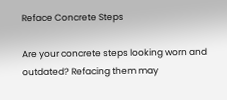Reface Concrete Steps

Are your concrete steps looking worn and outdated? Refacing them may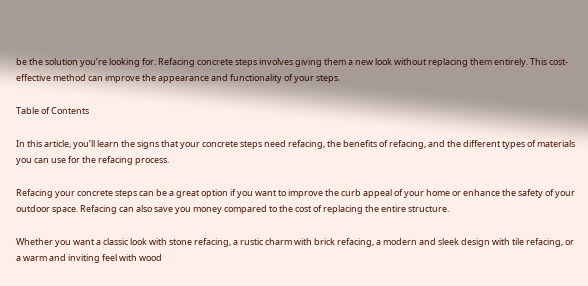be the solution you’re looking for. Refacing concrete steps involves giving them a new look without replacing them entirely. This cost-effective method can improve the appearance and functionality of your steps.

Table of Contents

In this article, you’ll learn the signs that your concrete steps need refacing, the benefits of refacing, and the different types of materials you can use for the refacing process.

Refacing your concrete steps can be a great option if you want to improve the curb appeal of your home or enhance the safety of your outdoor space. Refacing can also save you money compared to the cost of replacing the entire structure.

Whether you want a classic look with stone refacing, a rustic charm with brick refacing, a modern and sleek design with tile refacing, or a warm and inviting feel with wood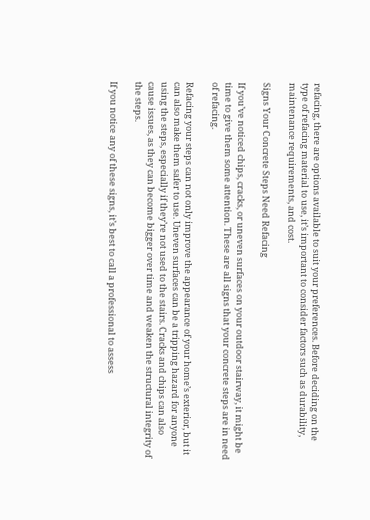refacing, there are options available to suit your preferences. Before deciding on the type of refacing material to use, it’s important to consider factors such as durability, maintenance requirements, and cost.

Signs Your Concrete Steps Need Refacing

If you’ve noticed chips, cracks, or uneven surfaces on your outdoor stairway, it might be time to give them some attention. These are all signs that your concrete steps are in need of refacing.

Refacing your steps can not only improve the appearance of your home’s exterior, but it can also make them safer to use. Uneven surfaces can be a tripping hazard for anyone using the steps, especially if they’re not used to the stairs. Cracks and chips can also cause issues, as they can become bigger over time and weaken the structural integrity of the steps.

If you notice any of these signs, it’s best to call a professional to assess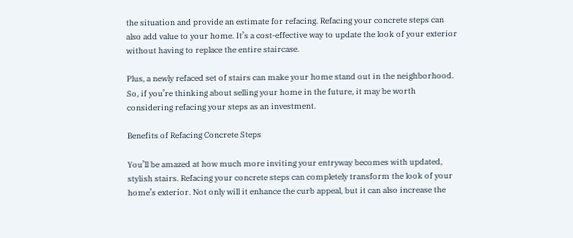the situation and provide an estimate for refacing. Refacing your concrete steps can also add value to your home. It’s a cost-effective way to update the look of your exterior without having to replace the entire staircase.

Plus, a newly refaced set of stairs can make your home stand out in the neighborhood. So, if you’re thinking about selling your home in the future, it may be worth considering refacing your steps as an investment.

Benefits of Refacing Concrete Steps

You’ll be amazed at how much more inviting your entryway becomes with updated, stylish stairs. Refacing your concrete steps can completely transform the look of your home’s exterior. Not only will it enhance the curb appeal, but it can also increase the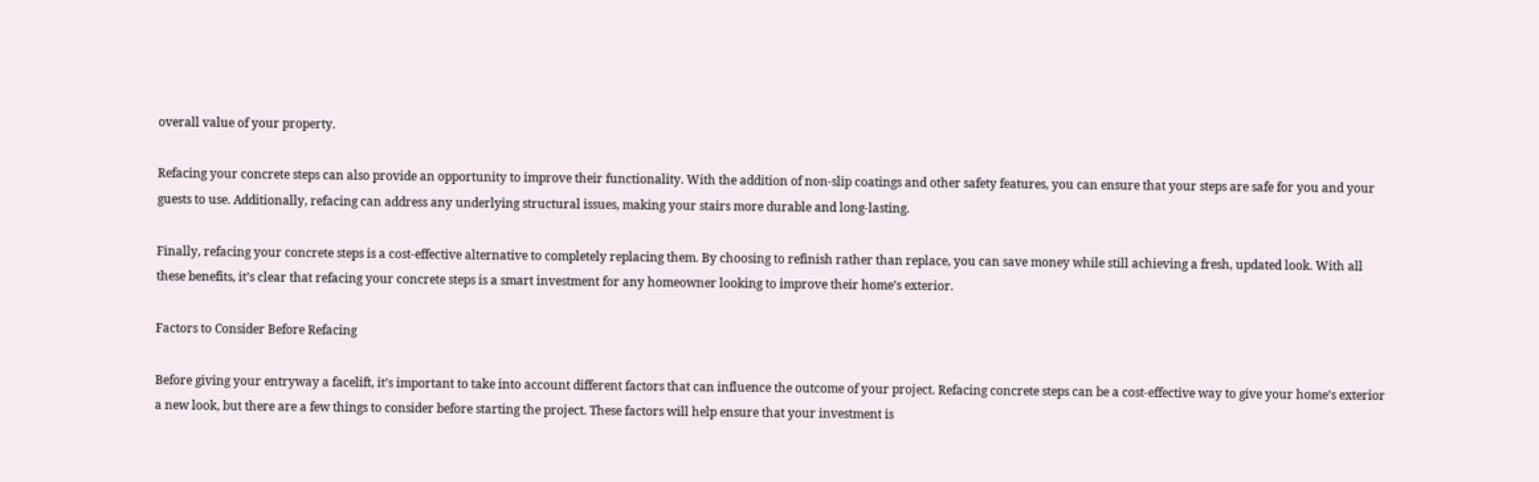overall value of your property.

Refacing your concrete steps can also provide an opportunity to improve their functionality. With the addition of non-slip coatings and other safety features, you can ensure that your steps are safe for you and your guests to use. Additionally, refacing can address any underlying structural issues, making your stairs more durable and long-lasting.

Finally, refacing your concrete steps is a cost-effective alternative to completely replacing them. By choosing to refinish rather than replace, you can save money while still achieving a fresh, updated look. With all these benefits, it’s clear that refacing your concrete steps is a smart investment for any homeowner looking to improve their home’s exterior.

Factors to Consider Before Refacing

Before giving your entryway a facelift, it’s important to take into account different factors that can influence the outcome of your project. Refacing concrete steps can be a cost-effective way to give your home’s exterior a new look, but there are a few things to consider before starting the project. These factors will help ensure that your investment is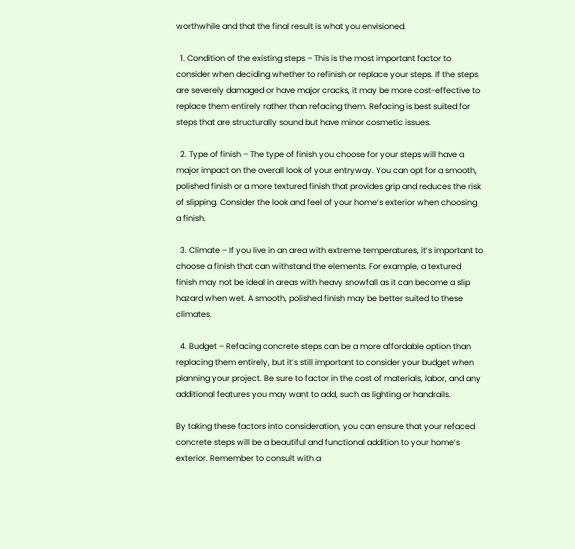worthwhile and that the final result is what you envisioned.

  1. Condition of the existing steps – This is the most important factor to consider when deciding whether to refinish or replace your steps. If the steps are severely damaged or have major cracks, it may be more cost-effective to replace them entirely rather than refacing them. Refacing is best suited for steps that are structurally sound but have minor cosmetic issues.

  2. Type of finish – The type of finish you choose for your steps will have a major impact on the overall look of your entryway. You can opt for a smooth, polished finish or a more textured finish that provides grip and reduces the risk of slipping. Consider the look and feel of your home’s exterior when choosing a finish.

  3. Climate – If you live in an area with extreme temperatures, it’s important to choose a finish that can withstand the elements. For example, a textured finish may not be ideal in areas with heavy snowfall as it can become a slip hazard when wet. A smooth, polished finish may be better suited to these climates.

  4. Budget – Refacing concrete steps can be a more affordable option than replacing them entirely, but it’s still important to consider your budget when planning your project. Be sure to factor in the cost of materials, labor, and any additional features you may want to add, such as lighting or handrails.

By taking these factors into consideration, you can ensure that your refaced concrete steps will be a beautiful and functional addition to your home’s exterior. Remember to consult with a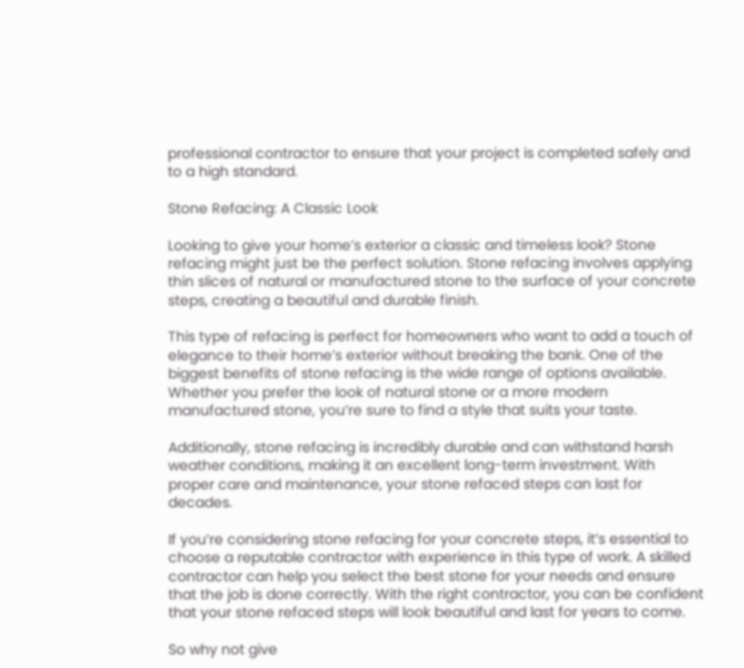professional contractor to ensure that your project is completed safely and to a high standard.

Stone Refacing: A Classic Look

Looking to give your home’s exterior a classic and timeless look? Stone refacing might just be the perfect solution. Stone refacing involves applying thin slices of natural or manufactured stone to the surface of your concrete steps, creating a beautiful and durable finish.

This type of refacing is perfect for homeowners who want to add a touch of elegance to their home’s exterior without breaking the bank. One of the biggest benefits of stone refacing is the wide range of options available. Whether you prefer the look of natural stone or a more modern manufactured stone, you’re sure to find a style that suits your taste.

Additionally, stone refacing is incredibly durable and can withstand harsh weather conditions, making it an excellent long-term investment. With proper care and maintenance, your stone refaced steps can last for decades.

If you’re considering stone refacing for your concrete steps, it’s essential to choose a reputable contractor with experience in this type of work. A skilled contractor can help you select the best stone for your needs and ensure that the job is done correctly. With the right contractor, you can be confident that your stone refaced steps will look beautiful and last for years to come.

So why not give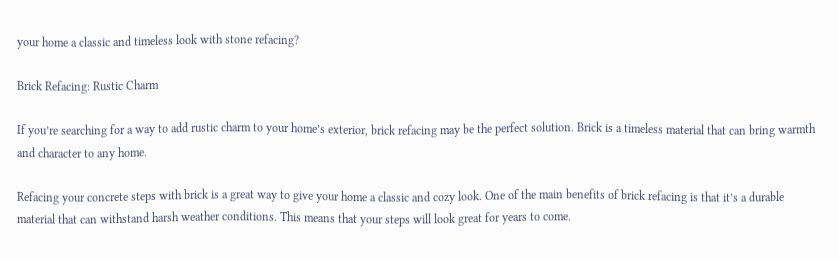your home a classic and timeless look with stone refacing?

Brick Refacing: Rustic Charm

If you’re searching for a way to add rustic charm to your home’s exterior, brick refacing may be the perfect solution. Brick is a timeless material that can bring warmth and character to any home.

Refacing your concrete steps with brick is a great way to give your home a classic and cozy look. One of the main benefits of brick refacing is that it’s a durable material that can withstand harsh weather conditions. This means that your steps will look great for years to come.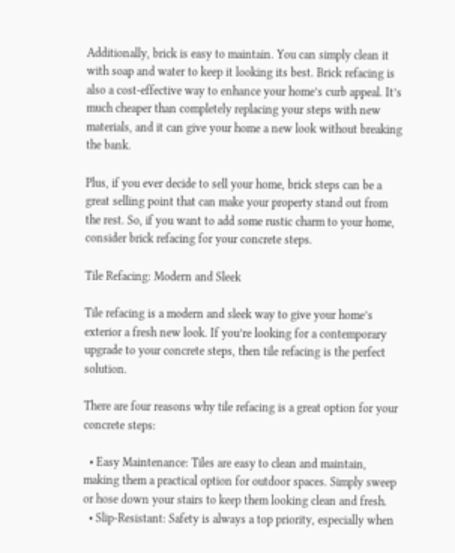Additionally, brick is easy to maintain. You can simply clean it with soap and water to keep it looking its best. Brick refacing is also a cost-effective way to enhance your home’s curb appeal. It’s much cheaper than completely replacing your steps with new materials, and it can give your home a new look without breaking the bank.

Plus, if you ever decide to sell your home, brick steps can be a great selling point that can make your property stand out from the rest. So, if you want to add some rustic charm to your home, consider brick refacing for your concrete steps.

Tile Refacing: Modern and Sleek

Tile refacing is a modern and sleek way to give your home’s exterior a fresh new look. If you’re looking for a contemporary upgrade to your concrete steps, then tile refacing is the perfect solution.

There are four reasons why tile refacing is a great option for your concrete steps:

  • Easy Maintenance: Tiles are easy to clean and maintain, making them a practical option for outdoor spaces. Simply sweep or hose down your stairs to keep them looking clean and fresh.
  • Slip-Resistant: Safety is always a top priority, especially when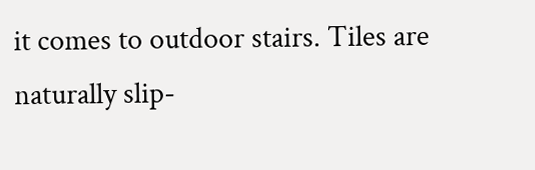it comes to outdoor stairs. Tiles are naturally slip-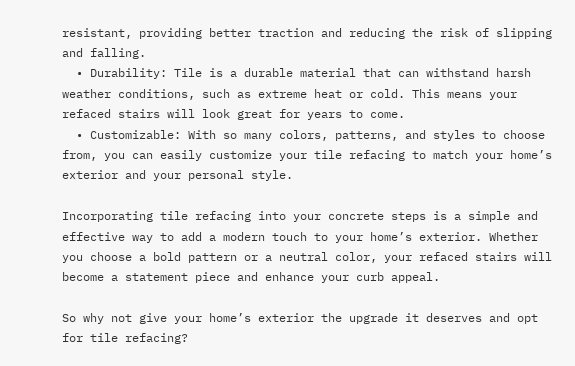resistant, providing better traction and reducing the risk of slipping and falling.
  • Durability: Tile is a durable material that can withstand harsh weather conditions, such as extreme heat or cold. This means your refaced stairs will look great for years to come.
  • Customizable: With so many colors, patterns, and styles to choose from, you can easily customize your tile refacing to match your home’s exterior and your personal style.

Incorporating tile refacing into your concrete steps is a simple and effective way to add a modern touch to your home’s exterior. Whether you choose a bold pattern or a neutral color, your refaced stairs will become a statement piece and enhance your curb appeal.

So why not give your home’s exterior the upgrade it deserves and opt for tile refacing?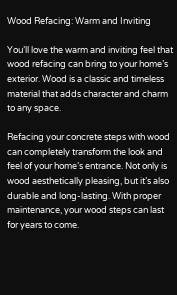Wood Refacing: Warm and Inviting

You’ll love the warm and inviting feel that wood refacing can bring to your home’s exterior. Wood is a classic and timeless material that adds character and charm to any space.

Refacing your concrete steps with wood can completely transform the look and feel of your home’s entrance. Not only is wood aesthetically pleasing, but it’s also durable and long-lasting. With proper maintenance, your wood steps can last for years to come.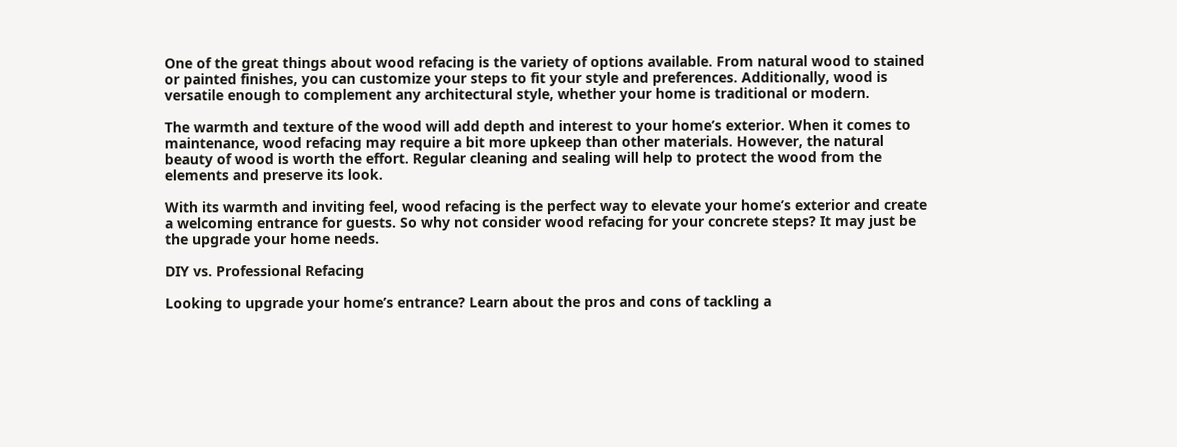One of the great things about wood refacing is the variety of options available. From natural wood to stained or painted finishes, you can customize your steps to fit your style and preferences. Additionally, wood is versatile enough to complement any architectural style, whether your home is traditional or modern.

The warmth and texture of the wood will add depth and interest to your home’s exterior. When it comes to maintenance, wood refacing may require a bit more upkeep than other materials. However, the natural beauty of wood is worth the effort. Regular cleaning and sealing will help to protect the wood from the elements and preserve its look.

With its warmth and inviting feel, wood refacing is the perfect way to elevate your home’s exterior and create a welcoming entrance for guests. So why not consider wood refacing for your concrete steps? It may just be the upgrade your home needs.

DIY vs. Professional Refacing

Looking to upgrade your home’s entrance? Learn about the pros and cons of tackling a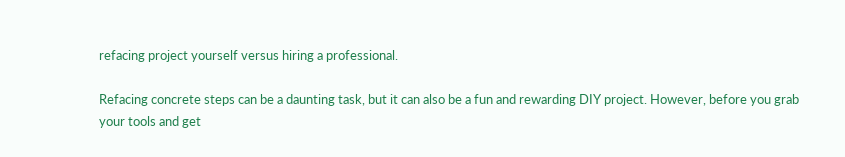refacing project yourself versus hiring a professional.

Refacing concrete steps can be a daunting task, but it can also be a fun and rewarding DIY project. However, before you grab your tools and get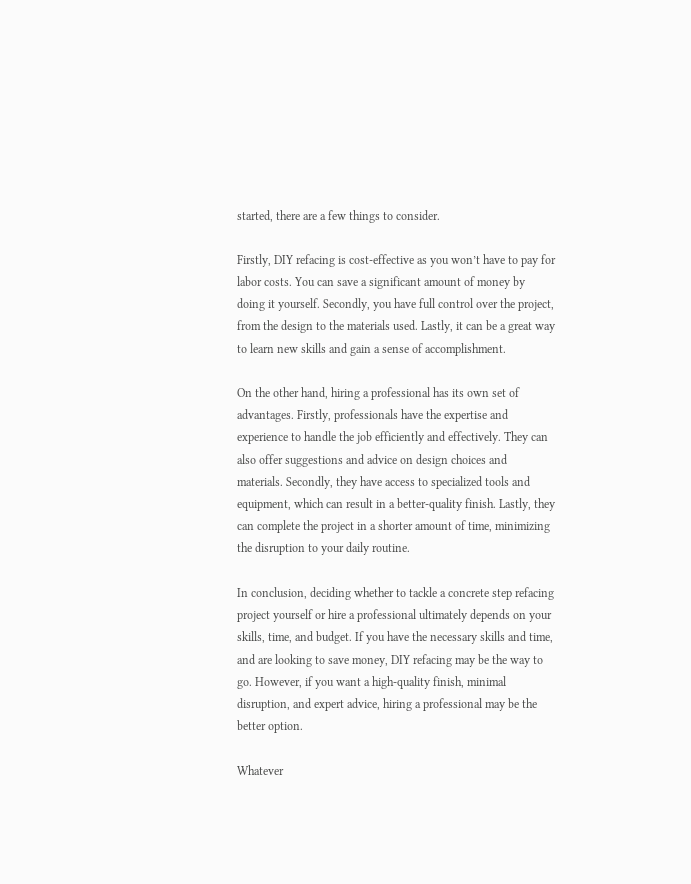started, there are a few things to consider.

Firstly, DIY refacing is cost-effective as you won’t have to pay for labor costs. You can save a significant amount of money by doing it yourself. Secondly, you have full control over the project, from the design to the materials used. Lastly, it can be a great way to learn new skills and gain a sense of accomplishment.

On the other hand, hiring a professional has its own set of advantages. Firstly, professionals have the expertise and experience to handle the job efficiently and effectively. They can also offer suggestions and advice on design choices and materials. Secondly, they have access to specialized tools and equipment, which can result in a better-quality finish. Lastly, they can complete the project in a shorter amount of time, minimizing the disruption to your daily routine.

In conclusion, deciding whether to tackle a concrete step refacing project yourself or hire a professional ultimately depends on your skills, time, and budget. If you have the necessary skills and time, and are looking to save money, DIY refacing may be the way to go. However, if you want a high-quality finish, minimal disruption, and expert advice, hiring a professional may be the better option.

Whatever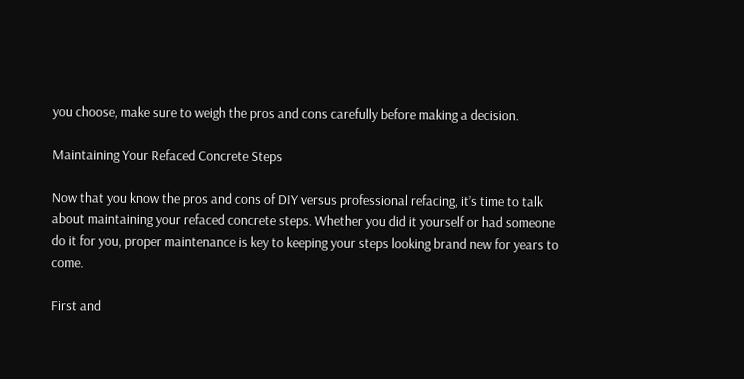you choose, make sure to weigh the pros and cons carefully before making a decision.

Maintaining Your Refaced Concrete Steps

Now that you know the pros and cons of DIY versus professional refacing, it’s time to talk about maintaining your refaced concrete steps. Whether you did it yourself or had someone do it for you, proper maintenance is key to keeping your steps looking brand new for years to come.

First and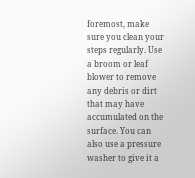foremost, make sure you clean your steps regularly. Use a broom or leaf blower to remove any debris or dirt that may have accumulated on the surface. You can also use a pressure washer to give it a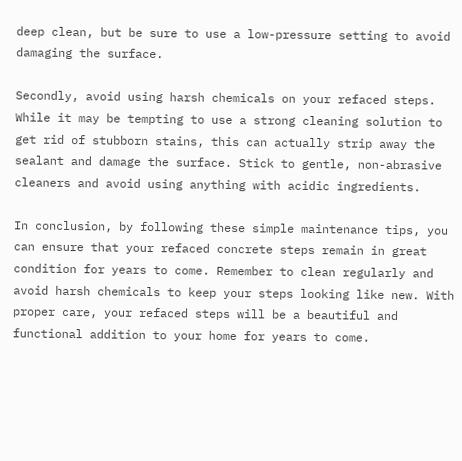deep clean, but be sure to use a low-pressure setting to avoid damaging the surface.

Secondly, avoid using harsh chemicals on your refaced steps. While it may be tempting to use a strong cleaning solution to get rid of stubborn stains, this can actually strip away the sealant and damage the surface. Stick to gentle, non-abrasive cleaners and avoid using anything with acidic ingredients.

In conclusion, by following these simple maintenance tips, you can ensure that your refaced concrete steps remain in great condition for years to come. Remember to clean regularly and avoid harsh chemicals to keep your steps looking like new. With proper care, your refaced steps will be a beautiful and functional addition to your home for years to come.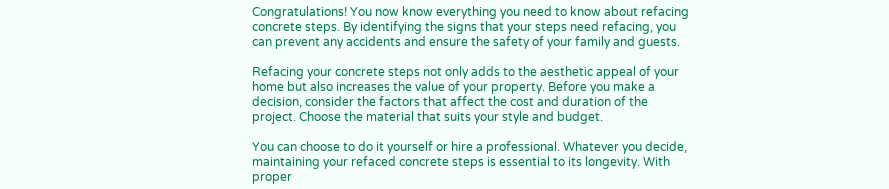Congratulations! You now know everything you need to know about refacing concrete steps. By identifying the signs that your steps need refacing, you can prevent any accidents and ensure the safety of your family and guests.

Refacing your concrete steps not only adds to the aesthetic appeal of your home but also increases the value of your property. Before you make a decision, consider the factors that affect the cost and duration of the project. Choose the material that suits your style and budget.

You can choose to do it yourself or hire a professional. Whatever you decide, maintaining your refaced concrete steps is essential to its longevity. With proper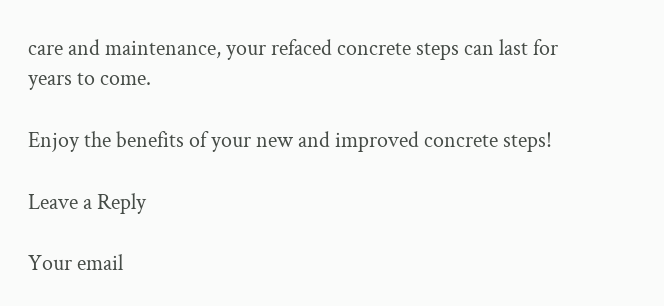care and maintenance, your refaced concrete steps can last for years to come.

Enjoy the benefits of your new and improved concrete steps!

Leave a Reply

Your email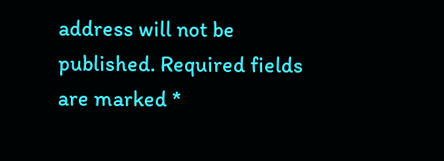address will not be published. Required fields are marked *